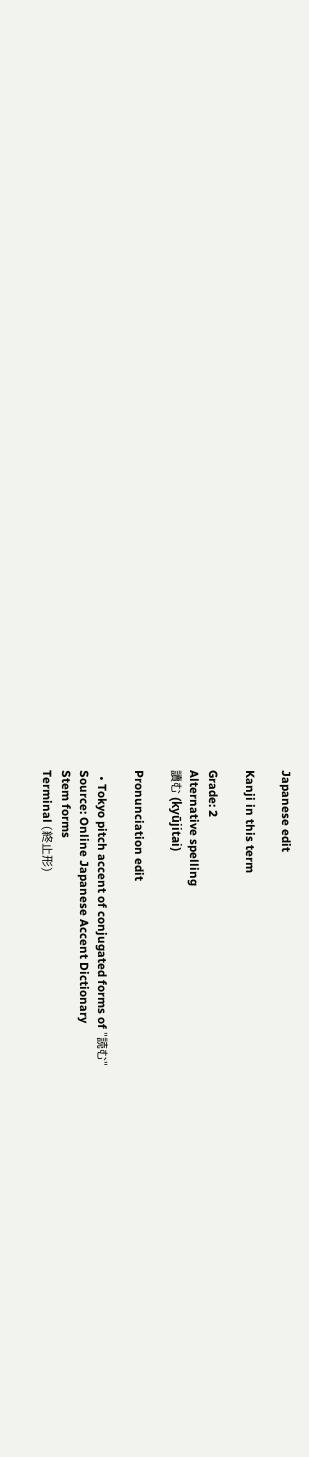Japanese edit

Kanji in this term

Grade: 2
Alternative spelling
讀む (kyūjitai)

Pronunciation edit

  • Tokyo pitch accent of conjugated forms of "読む"
Source: Online Japanese Accent Dictionary
Stem forms
Terminal (終止形)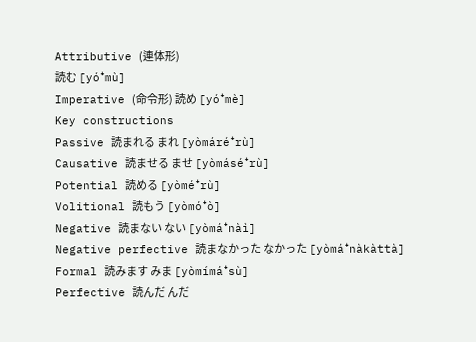Attributive (連体形)
読む [yóꜜmù]
Imperative (命令形) 読め [yóꜜmè]
Key constructions
Passive 読まれる まれ [yòmáréꜜrù]
Causative 読ませる ませ [yòmáséꜜrù]
Potential 読める [yòméꜜrù]
Volitional 読もう [yòmóꜜò]
Negative 読まない ない [yòmáꜜnàì]
Negative perfective 読まなかった なかった [yòmáꜜnàkàttà]
Formal 読みます みま [yòmímáꜜsù]
Perfective 読んだ んだ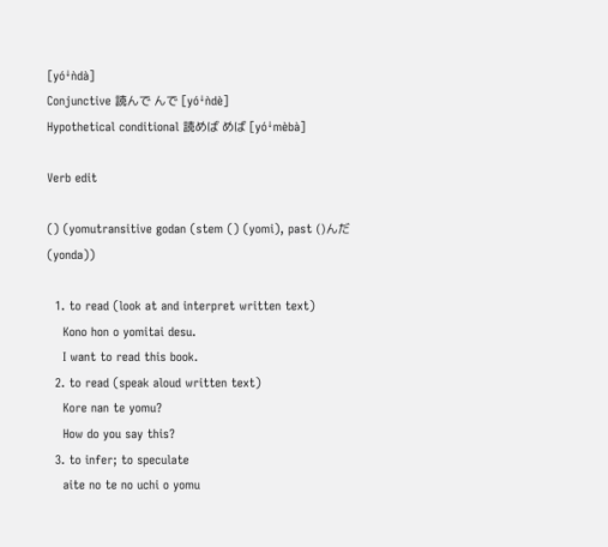[yóꜜǹdà]
Conjunctive 読んで んで [yóꜜǹdè]
Hypothetical conditional 読めば めば [yóꜜmèbà]

Verb edit

() (yomutransitive godan (stem () (yomi), past ()んだ (yonda))

  1. to read (look at and interpret written text)
    Kono hon o yomitai desu.
    I want to read this book.
  2. to read (speak aloud written text)
    Kore nan te yomu?
    How do you say this?
  3. to infer; to speculate
    aite no te no uchi o yomu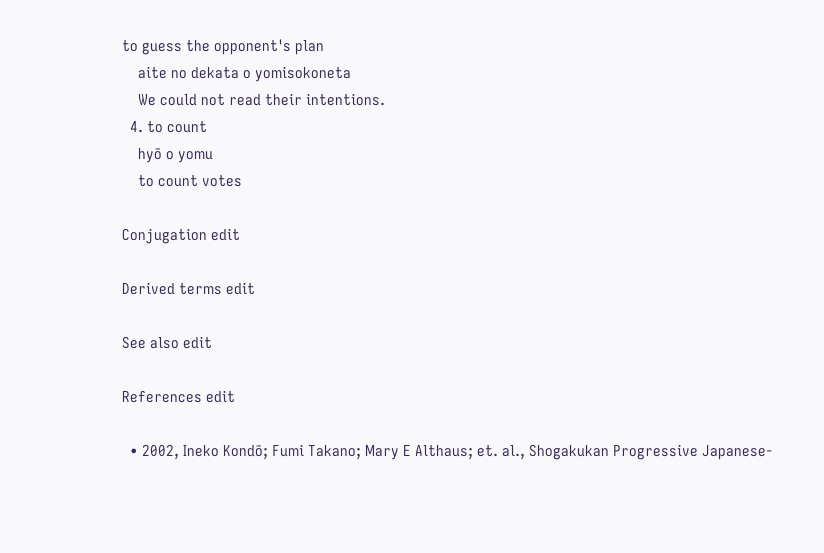to guess the opponent's plan
    aite no dekata o yomisokoneta
    We could not read their intentions.
  4. to count
    hyō o yomu
    to count votes

Conjugation edit

Derived terms edit

See also edit

References edit

  • 2002, Ineko Kondō; Fumi Takano; Mary E Althaus; et. al., Shogakukan Progressive Japanese-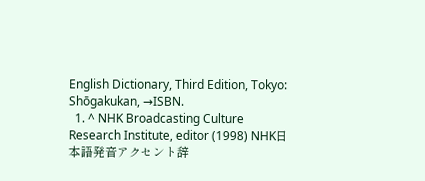English Dictionary, Third Edition, Tokyo: Shōgakukan, →ISBN.
  1. ^ NHK Broadcasting Culture Research Institute, editor (1998) NHK日本語発音アクセント辞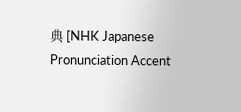典 [NHK Japanese Pronunciation Accent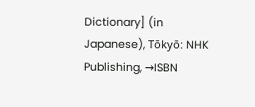Dictionary] (in Japanese), Tōkyō: NHK Publishing, →ISBN